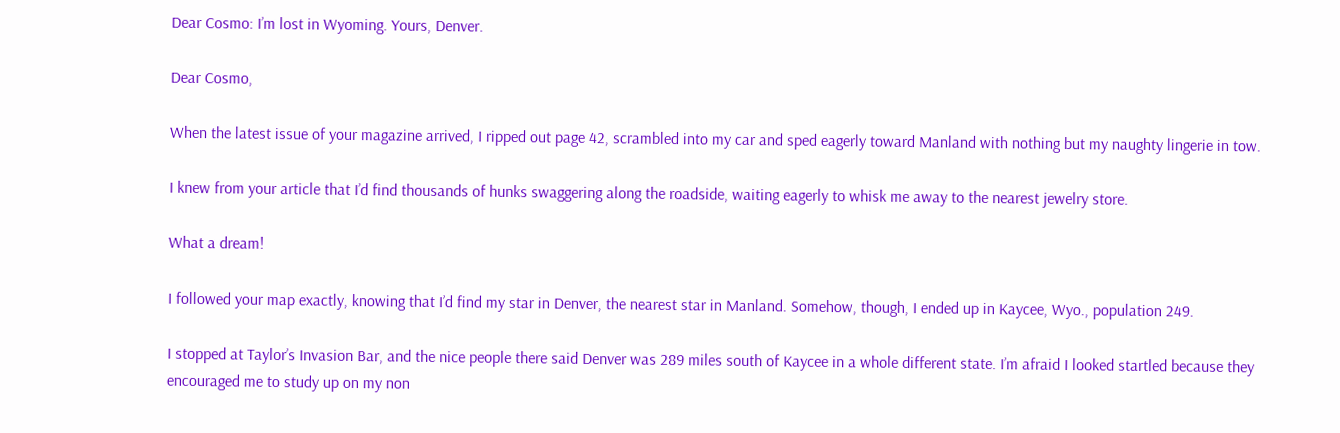Dear Cosmo: I’m lost in Wyoming. Yours, Denver.

Dear Cosmo,

When the latest issue of your magazine arrived, I ripped out page 42, scrambled into my car and sped eagerly toward Manland with nothing but my naughty lingerie in tow.

I knew from your article that I’d find thousands of hunks swaggering along the roadside, waiting eagerly to whisk me away to the nearest jewelry store.

What a dream!

I followed your map exactly, knowing that I’d find my star in Denver, the nearest star in Manland. Somehow, though, I ended up in Kaycee, Wyo., population 249.

I stopped at Taylor’s Invasion Bar, and the nice people there said Denver was 289 miles south of Kaycee in a whole different state. I’m afraid I looked startled because they encouraged me to study up on my non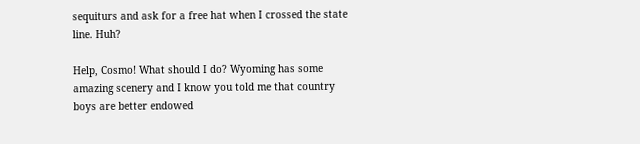sequiturs and ask for a free hat when I crossed the state line. Huh?

Help, Cosmo! What should I do? Wyoming has some amazing scenery and I know you told me that country boys are better endowed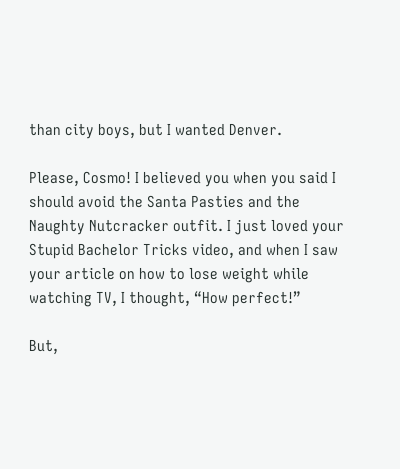than city boys, but I wanted Denver.

Please, Cosmo! I believed you when you said I should avoid the Santa Pasties and the Naughty Nutcracker outfit. I just loved your Stupid Bachelor Tricks video, and when I saw your article on how to lose weight while watching TV, I thought, “How perfect!”

But,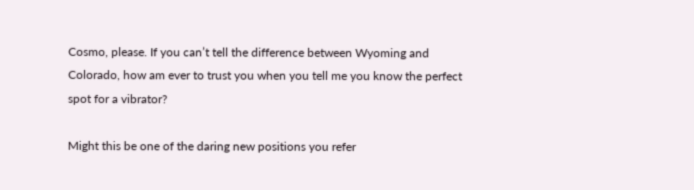Cosmo, please. If you can’t tell the difference between Wyoming and Colorado, how am ever to trust you when you tell me you know the perfect spot for a vibrator?

Might this be one of the daring new positions you refer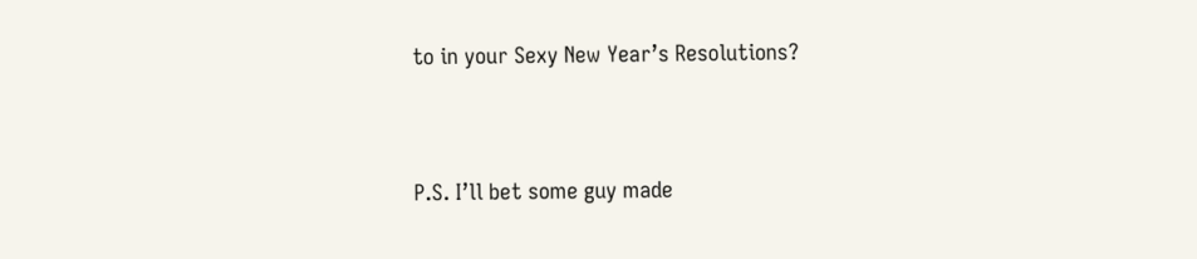to in your Sexy New Year’s Resolutions?



P.S. I’ll bet some guy made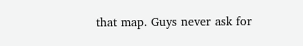that map. Guys never ask for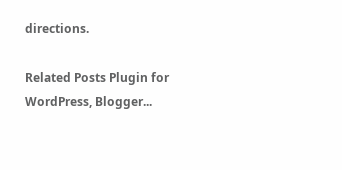directions.

Related Posts Plugin for WordPress, Blogger...